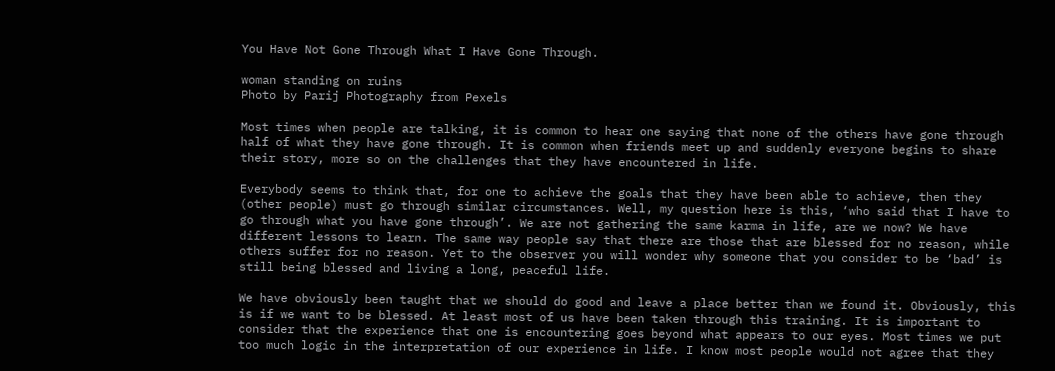You Have Not Gone Through What I Have Gone Through.

woman standing on ruins
Photo by Parij Photography from Pexels

Most times when people are talking, it is common to hear one saying that none of the others have gone through half of what they have gone through. It is common when friends meet up and suddenly everyone begins to share their story, more so on the challenges that they have encountered in life.

Everybody seems to think that, for one to achieve the goals that they have been able to achieve, then they (other people) must go through similar circumstances. Well, my question here is this, ‘who said that I have to go through what you have gone through’. We are not gathering the same karma in life, are we now? We have different lessons to learn. The same way people say that there are those that are blessed for no reason, while others suffer for no reason. Yet to the observer you will wonder why someone that you consider to be ‘bad’ is still being blessed and living a long, peaceful life.

We have obviously been taught that we should do good and leave a place better than we found it. Obviously, this is if we want to be blessed. At least most of us have been taken through this training. It is important to consider that the experience that one is encountering goes beyond what appears to our eyes. Most times we put too much logic in the interpretation of our experience in life. I know most people would not agree that they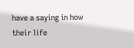have a saying in how their life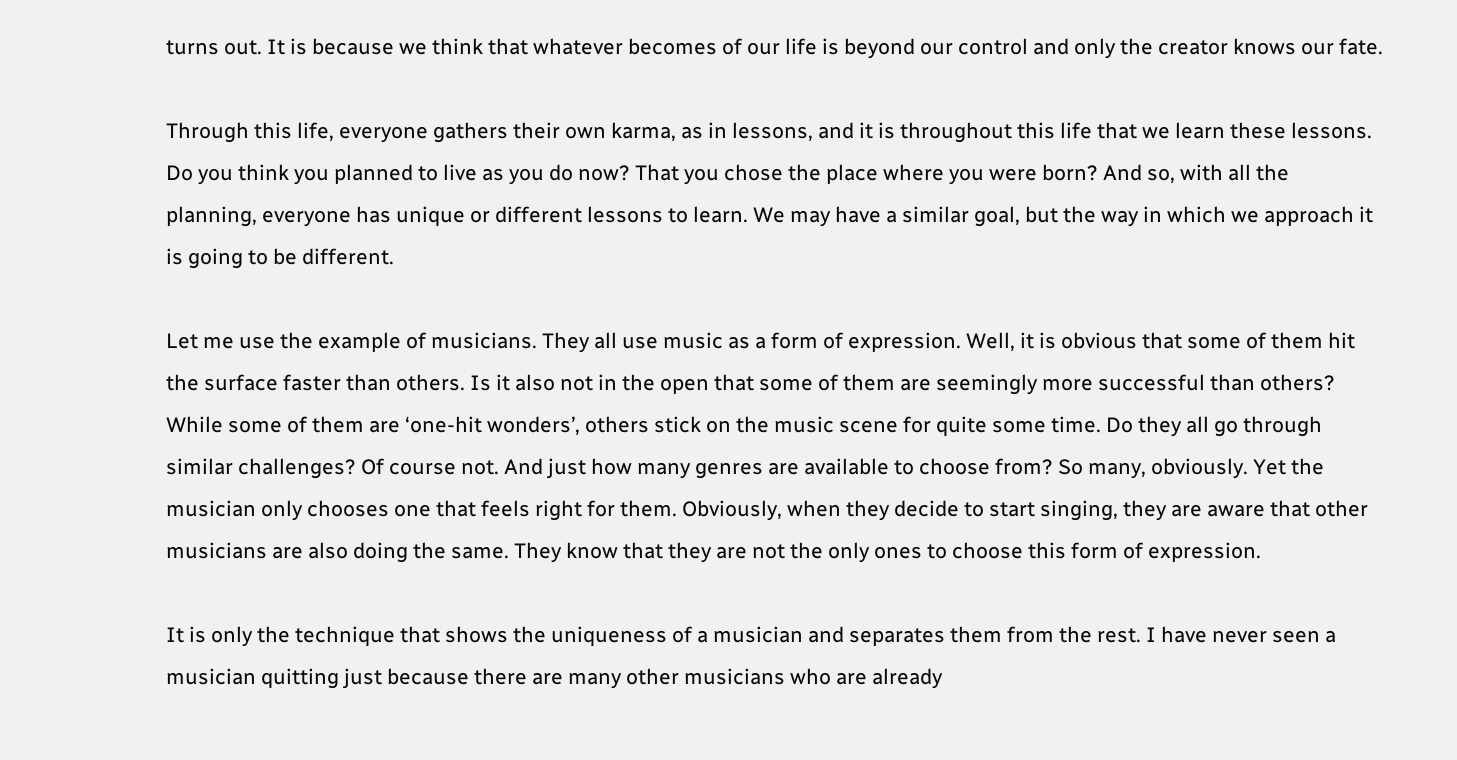turns out. It is because we think that whatever becomes of our life is beyond our control and only the creator knows our fate.

Through this life, everyone gathers their own karma, as in lessons, and it is throughout this life that we learn these lessons. Do you think you planned to live as you do now? That you chose the place where you were born? And so, with all the planning, everyone has unique or different lessons to learn. We may have a similar goal, but the way in which we approach it is going to be different.

Let me use the example of musicians. They all use music as a form of expression. Well, it is obvious that some of them hit the surface faster than others. Is it also not in the open that some of them are seemingly more successful than others? While some of them are ‘one-hit wonders’, others stick on the music scene for quite some time. Do they all go through similar challenges? Of course not. And just how many genres are available to choose from? So many, obviously. Yet the musician only chooses one that feels right for them. Obviously, when they decide to start singing, they are aware that other musicians are also doing the same. They know that they are not the only ones to choose this form of expression.

It is only the technique that shows the uniqueness of a musician and separates them from the rest. I have never seen a musician quitting just because there are many other musicians who are already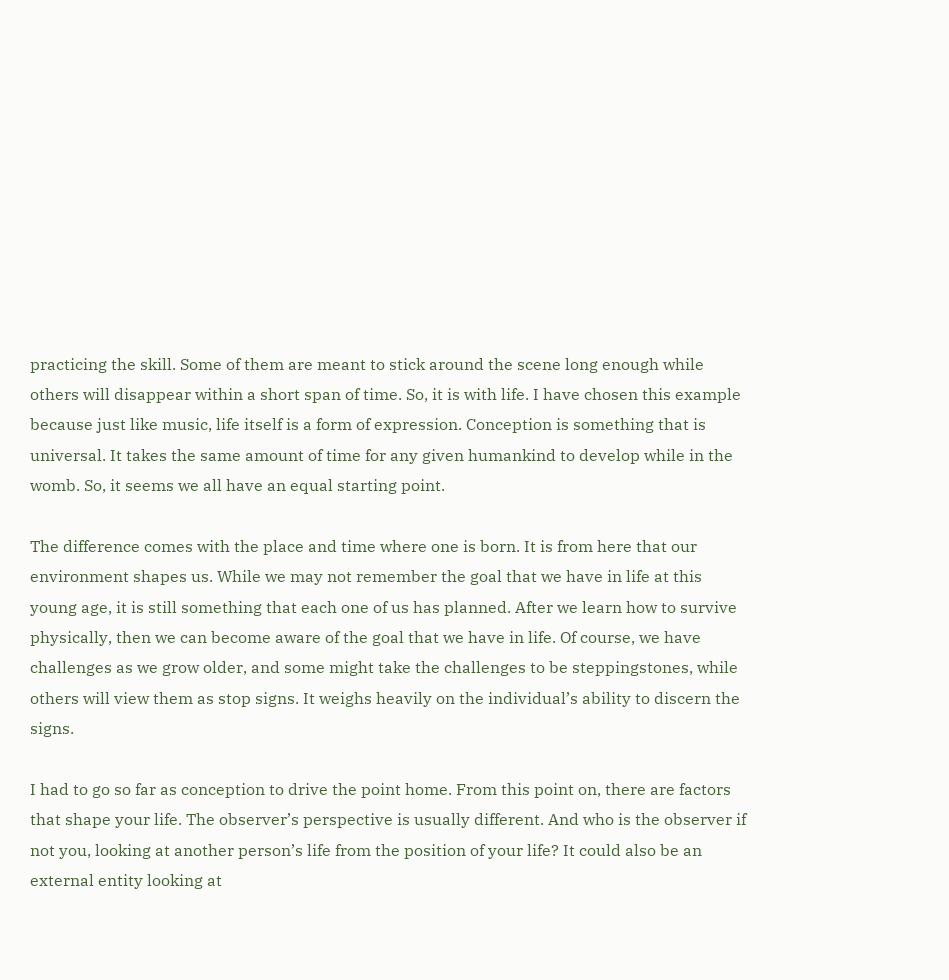practicing the skill. Some of them are meant to stick around the scene long enough while others will disappear within a short span of time. So, it is with life. I have chosen this example because just like music, life itself is a form of expression. Conception is something that is universal. It takes the same amount of time for any given humankind to develop while in the womb. So, it seems we all have an equal starting point.

The difference comes with the place and time where one is born. It is from here that our environment shapes us. While we may not remember the goal that we have in life at this young age, it is still something that each one of us has planned. After we learn how to survive physically, then we can become aware of the goal that we have in life. Of course, we have challenges as we grow older, and some might take the challenges to be steppingstones, while others will view them as stop signs. It weighs heavily on the individual’s ability to discern the signs.

I had to go so far as conception to drive the point home. From this point on, there are factors that shape your life. The observer’s perspective is usually different. And who is the observer if not you, looking at another person’s life from the position of your life? It could also be an external entity looking at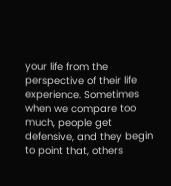your life from the perspective of their life experience. Sometimes when we compare too much, people get defensive, and they begin to point that, others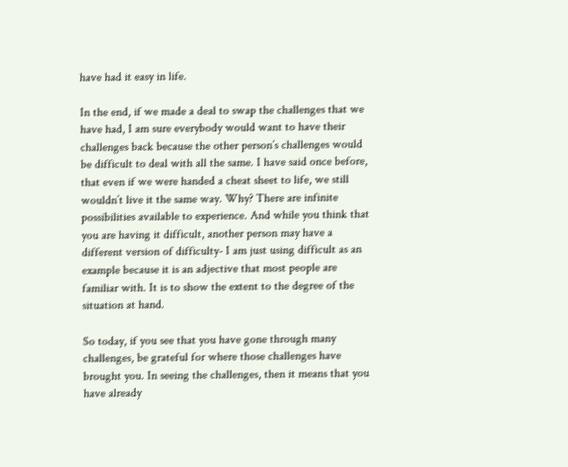have had it easy in life.

In the end, if we made a deal to swap the challenges that we have had, I am sure everybody would want to have their challenges back because the other person’s challenges would be difficult to deal with all the same. I have said once before, that even if we were handed a cheat sheet to life, we still wouldn’t live it the same way. Why? There are infinite possibilities available to experience. And while you think that you are having it difficult, another person may have a different version of difficulty- I am just using difficult as an example because it is an adjective that most people are familiar with. It is to show the extent to the degree of the situation at hand.

So today, if you see that you have gone through many challenges, be grateful for where those challenges have brought you. In seeing the challenges, then it means that you have already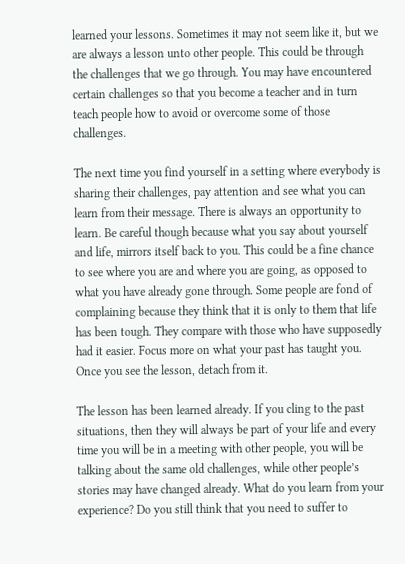learned your lessons. Sometimes it may not seem like it, but we are always a lesson unto other people. This could be through the challenges that we go through. You may have encountered certain challenges so that you become a teacher and in turn teach people how to avoid or overcome some of those challenges.

The next time you find yourself in a setting where everybody is sharing their challenges, pay attention and see what you can learn from their message. There is always an opportunity to learn. Be careful though because what you say about yourself and life, mirrors itself back to you. This could be a fine chance to see where you are and where you are going, as opposed to what you have already gone through. Some people are fond of complaining because they think that it is only to them that life has been tough. They compare with those who have supposedly had it easier. Focus more on what your past has taught you. Once you see the lesson, detach from it.

The lesson has been learned already. If you cling to the past situations, then they will always be part of your life and every time you will be in a meeting with other people, you will be talking about the same old challenges, while other people’s stories may have changed already. What do you learn from your experience? Do you still think that you need to suffer to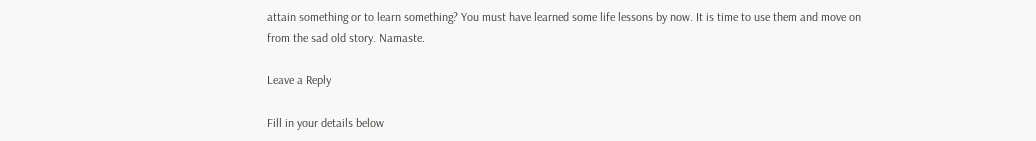attain something or to learn something? You must have learned some life lessons by now. It is time to use them and move on from the sad old story. Namaste.

Leave a Reply

Fill in your details below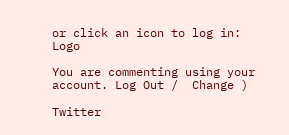or click an icon to log in: Logo

You are commenting using your account. Log Out /  Change )

Twitter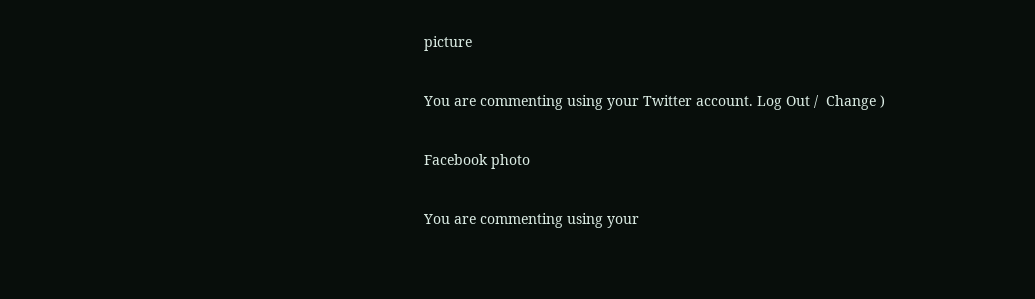picture

You are commenting using your Twitter account. Log Out /  Change )

Facebook photo

You are commenting using your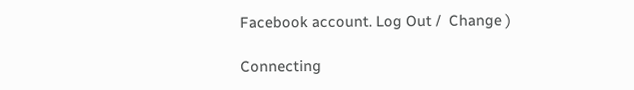Facebook account. Log Out /  Change )

Connecting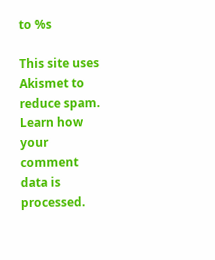to %s

This site uses Akismet to reduce spam. Learn how your comment data is processed.